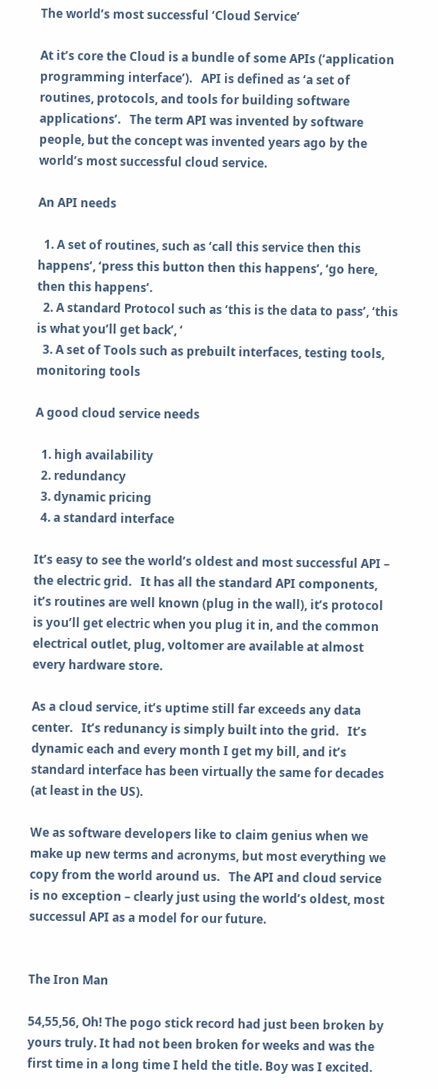The world’s most successful ‘Cloud Service’

At it’s core the Cloud is a bundle of some APIs (‘application programming interface’).   API is defined as ‘a set of routines, protocols, and tools for building software applications’.   The term API was invented by software people, but the concept was invented years ago by the world’s most successful cloud service.

An API needs

  1. A set of routines, such as ‘call this service then this happens’, ‘press this button then this happens’, ‘go here, then this happens’.
  2. A standard Protocol such as ‘this is the data to pass’, ‘this is what you’ll get back’, ‘
  3. A set of Tools such as prebuilt interfaces, testing tools, monitoring tools

A good cloud service needs

  1. high availability
  2. redundancy
  3. dynamic pricing
  4. a standard interface

It’s easy to see the world’s oldest and most successful API – the electric grid.   It has all the standard API components, it’s routines are well known (plug in the wall), it’s protocol is you’ll get electric when you plug it in, and the common electrical outlet, plug, voltomer are available at almost every hardware store.

As a cloud service, it’s uptime still far exceeds any data center.   It’s redunancy is simply built into the grid.   It’s dynamic each and every month I get my bill, and it’s standard interface has been virtually the same for decades (at least in the US).

We as software developers like to claim genius when we make up new terms and acronyms, but most everything we copy from the world around us.   The API and cloud service is no exception – clearly just using the world’s oldest, most successul API as a model for our future.


The Iron Man

54,55,56, Oh! The pogo stick record had just been broken by yours truly. It had not been broken for weeks and was the first time in a long time I held the title. Boy was I excited.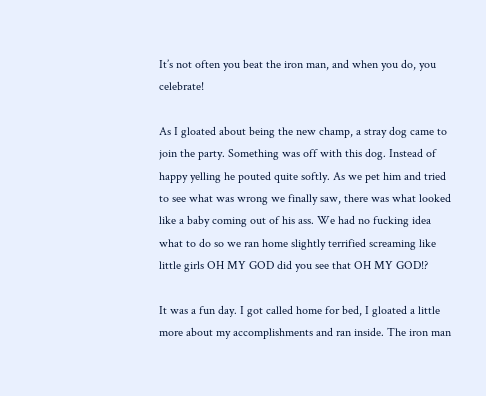It’s not often you beat the iron man, and when you do, you celebrate!

As I gloated about being the new champ, a stray dog came to join the party. Something was off with this dog. Instead of happy yelling he pouted quite softly. As we pet him and tried to see what was wrong we finally saw, there was what looked like a baby coming out of his ass. We had no fucking idea what to do so we ran home slightly terrified screaming like little girls OH MY GOD did you see that OH MY GOD!?

It was a fun day. I got called home for bed, I gloated a little more about my accomplishments and ran inside. The iron man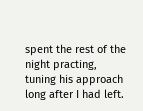spent the rest of the night practing, tuning his approach long after I had left.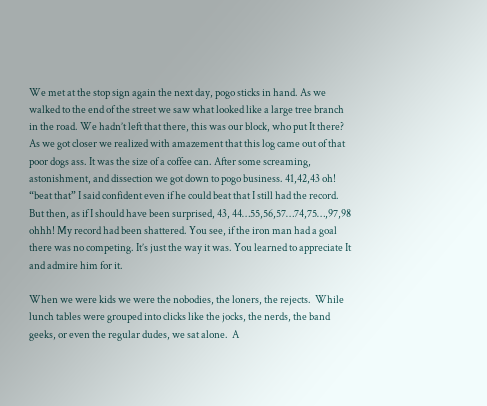We met at the stop sign again the next day, pogo sticks in hand. As we walked to the end of the street we saw what looked like a large tree branch in the road. We hadn’t left that there, this was our block, who put It there? As we got closer we realized with amazement that this log came out of that poor dogs ass. It was the size of a coffee can. After some screaming, astonishment, and dissection we got down to pogo business. 41,42,43 oh! “beat that” I said confident even if he could beat that I still had the record. But then, as if I should have been surprised, 43, 44…55,56,57…74,75…,97,98 ohhh! My record had been shattered. You see, if the iron man had a goal there was no competing. It’s just the way it was. You learned to appreciate It and admire him for it.

When we were kids we were the nobodies, the loners, the rejects.  While lunch tables were grouped into clicks like the jocks, the nerds, the band geeks, or even the regular dudes, we sat alone.  A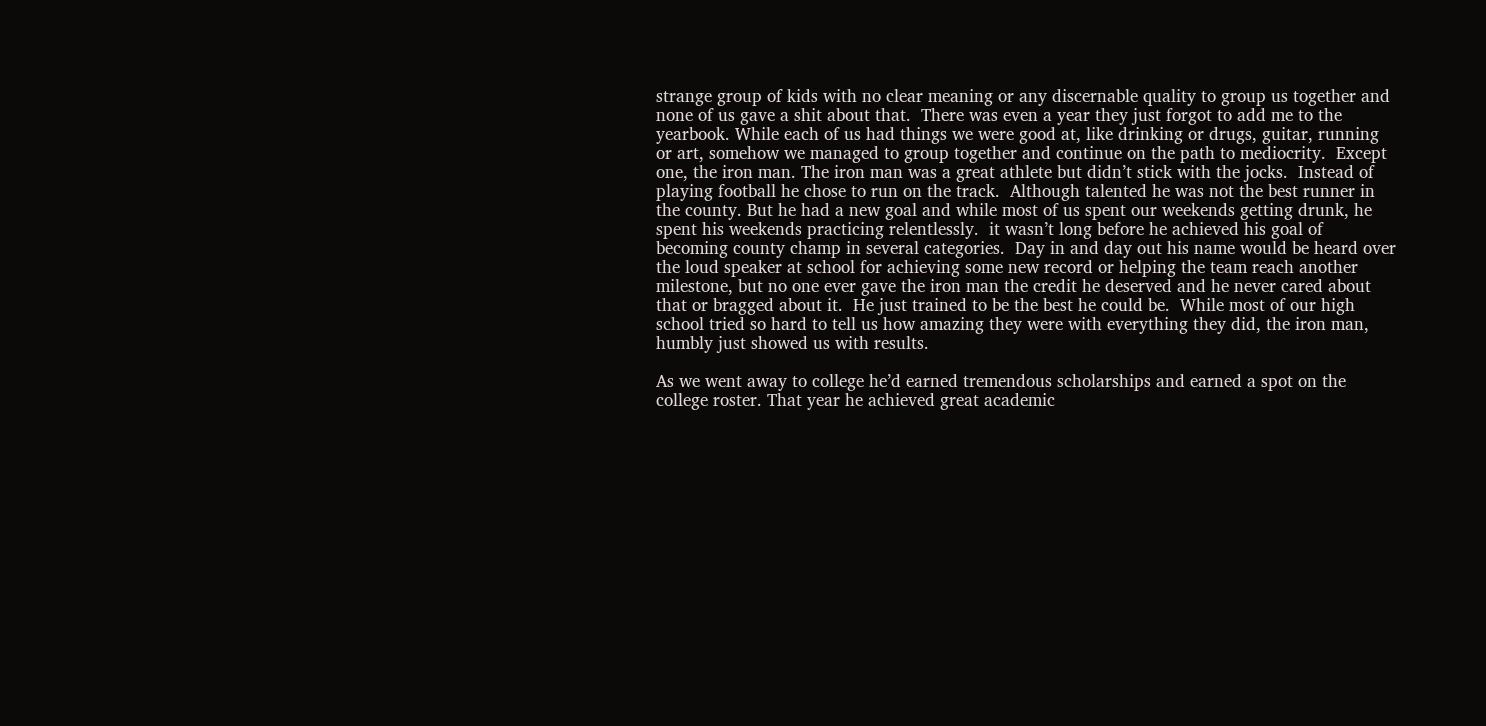strange group of kids with no clear meaning or any discernable quality to group us together and none of us gave a shit about that.  There was even a year they just forgot to add me to the yearbook. While each of us had things we were good at, like drinking or drugs, guitar, running or art, somehow we managed to group together and continue on the path to mediocrity.  Except one, the iron man. The iron man was a great athlete but didn’t stick with the jocks.  Instead of playing football he chose to run on the track.  Although talented he was not the best runner in the county. But he had a new goal and while most of us spent our weekends getting drunk, he spent his weekends practicing relentlessly.  it wasn’t long before he achieved his goal of becoming county champ in several categories.  Day in and day out his name would be heard over the loud speaker at school for achieving some new record or helping the team reach another milestone, but no one ever gave the iron man the credit he deserved and he never cared about that or bragged about it.  He just trained to be the best he could be.  While most of our high school tried so hard to tell us how amazing they were with everything they did, the iron man, humbly just showed us with results.

As we went away to college he’d earned tremendous scholarships and earned a spot on the college roster. That year he achieved great academic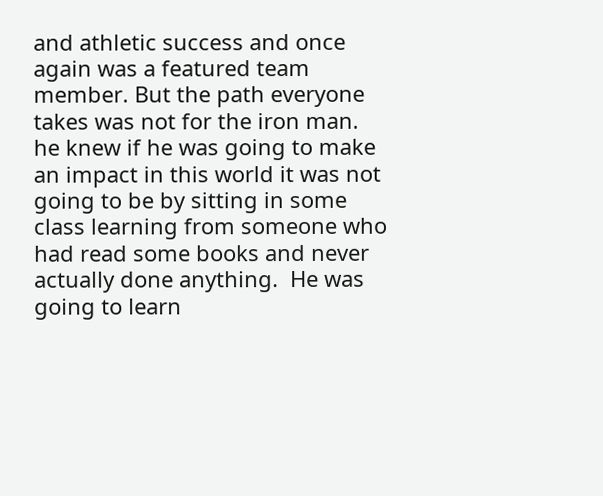and athletic success and once again was a featured team member. But the path everyone takes was not for the iron man.  he knew if he was going to make an impact in this world it was not going to be by sitting in some class learning from someone who had read some books and never actually done anything.  He was going to learn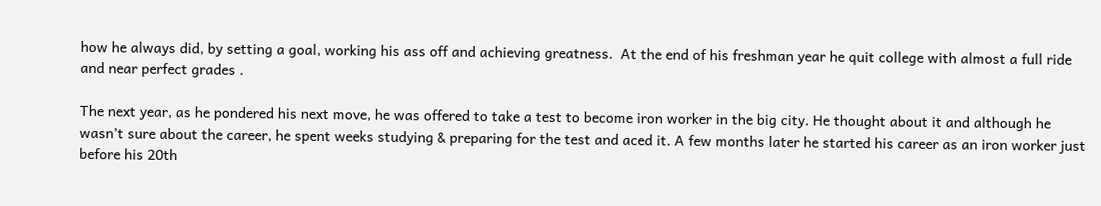how he always did, by setting a goal, working his ass off and achieving greatness.  At the end of his freshman year he quit college with almost a full ride and near perfect grades .

The next year, as he pondered his next move, he was offered to take a test to become iron worker in the big city. He thought about it and although he wasn’t sure about the career, he spent weeks studying & preparing for the test and aced it. A few months later he started his career as an iron worker just before his 20th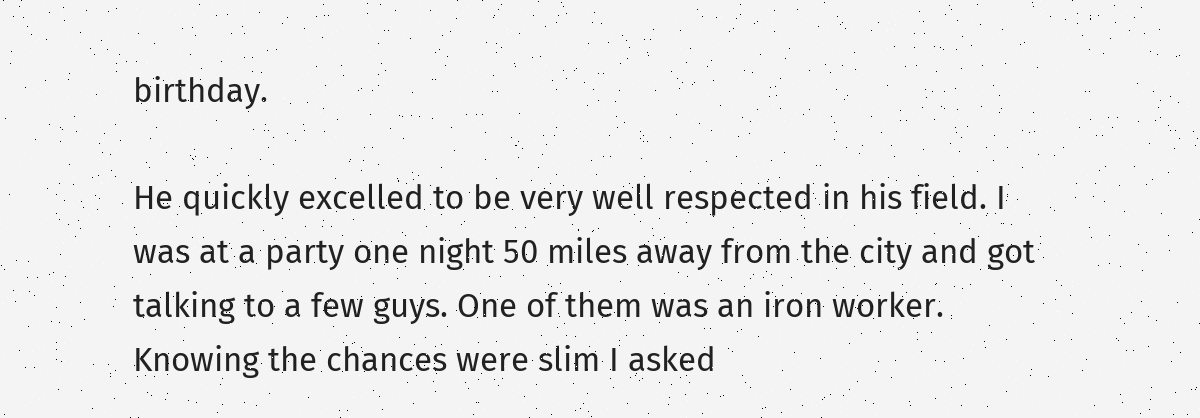birthday.

He quickly excelled to be very well respected in his field. I was at a party one night 50 miles away from the city and got talking to a few guys. One of them was an iron worker. Knowing the chances were slim I asked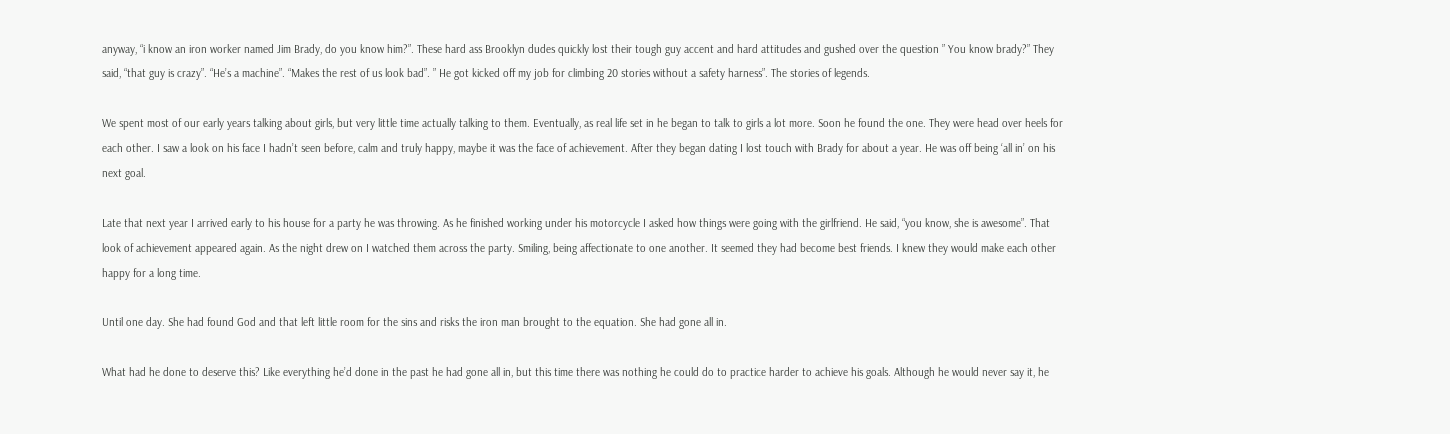anyway, “i know an iron worker named Jim Brady, do you know him?”. These hard ass Brooklyn dudes quickly lost their tough guy accent and hard attitudes and gushed over the question ” You know brady?” They said, “that guy is crazy”. “He’s a machine”. “Makes the rest of us look bad”. ” He got kicked off my job for climbing 20 stories without a safety harness”. The stories of legends.

We spent most of our early years talking about girls, but very little time actually talking to them. Eventually, as real life set in he began to talk to girls a lot more. Soon he found the one. They were head over heels for each other. I saw a look on his face I hadn’t seen before, calm and truly happy, maybe it was the face of achievement. After they began dating I lost touch with Brady for about a year. He was off being ‘all in’ on his next goal.

Late that next year I arrived early to his house for a party he was throwing. As he finished working under his motorcycle I asked how things were going with the girlfriend. He said, “you know, she is awesome”. That look of achievement appeared again. As the night drew on I watched them across the party. Smiling, being affectionate to one another. It seemed they had become best friends. I knew they would make each other happy for a long time.

Until one day. She had found God and that left little room for the sins and risks the iron man brought to the equation. She had gone all in.

What had he done to deserve this? Like everything he’d done in the past he had gone all in, but this time there was nothing he could do to practice harder to achieve his goals. Although he would never say it, he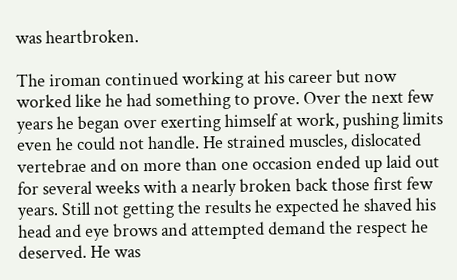was heartbroken.

The iroman continued working at his career but now worked like he had something to prove. Over the next few years he began over exerting himself at work, pushing limits even he could not handle. He strained muscles, dislocated vertebrae and on more than one occasion ended up laid out for several weeks with a nearly broken back those first few years. Still not getting the results he expected he shaved his head and eye brows and attempted demand the respect he deserved. He was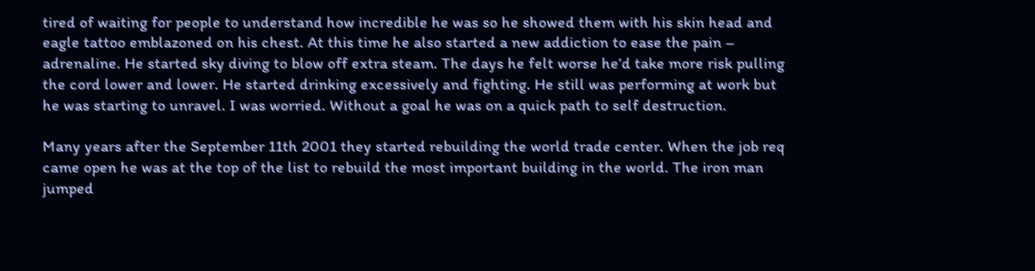tired of waiting for people to understand how incredible he was so he showed them with his skin head and eagle tattoo emblazoned on his chest. At this time he also started a new addiction to ease the pain – adrenaline. He started sky diving to blow off extra steam. The days he felt worse he’d take more risk pulling the cord lower and lower. He started drinking excessively and fighting. He still was performing at work but he was starting to unravel. I was worried. Without a goal he was on a quick path to self destruction.

Many years after the September 11th 2001 they started rebuilding the world trade center. When the job req came open he was at the top of the list to rebuild the most important building in the world. The iron man jumped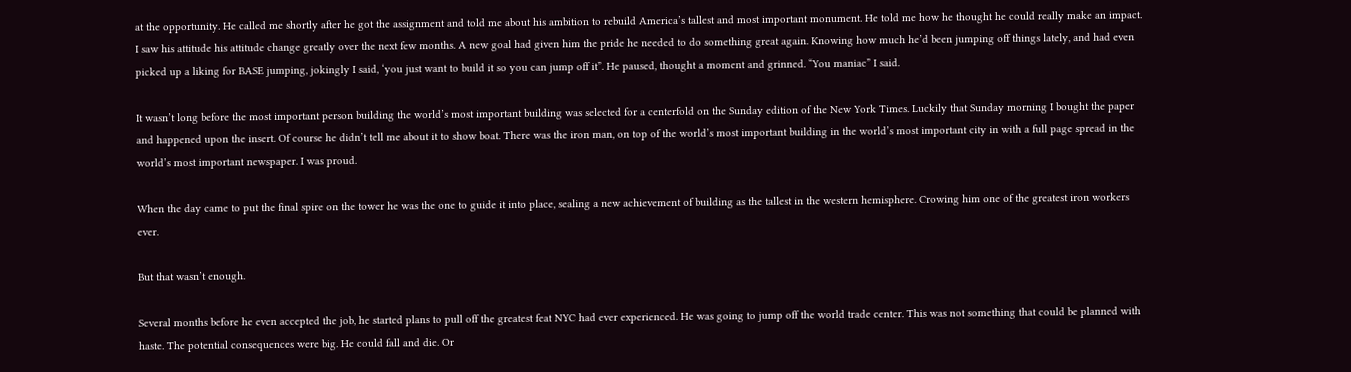at the opportunity. He called me shortly after he got the assignment and told me about his ambition to rebuild America’s tallest and most important monument. He told me how he thought he could really make an impact. I saw his attitude his attitude change greatly over the next few months. A new goal had given him the pride he needed to do something great again. Knowing how much he’d been jumping off things lately, and had even picked up a liking for BASE jumping, jokingly I said, ‘you just want to build it so you can jump off it”. He paused, thought a moment and grinned. “You maniac” I said.

It wasn’t long before the most important person building the world’s most important building was selected for a centerfold on the Sunday edition of the New York Times. Luckily that Sunday morning I bought the paper and happened upon the insert. Of course he didn’t tell me about it to show boat. There was the iron man, on top of the world’s most important building in the world’s most important city in with a full page spread in the world’s most important newspaper. I was proud.

When the day came to put the final spire on the tower he was the one to guide it into place, sealing a new achievement of building as the tallest in the western hemisphere. Crowing him one of the greatest iron workers ever.

But that wasn’t enough.

Several months before he even accepted the job, he started plans to pull off the greatest feat NYC had ever experienced. He was going to jump off the world trade center. This was not something that could be planned with haste. The potential consequences were big. He could fall and die. Or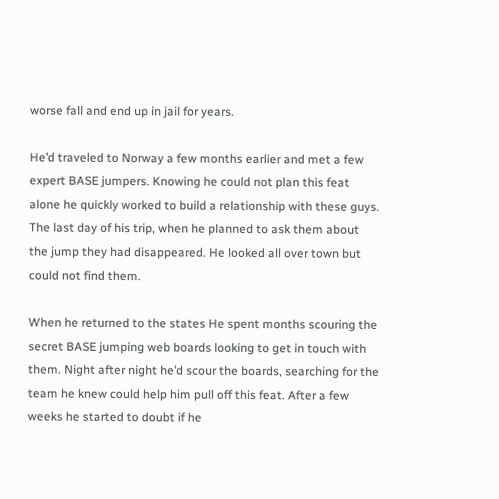worse fall and end up in jail for years.

He’d traveled to Norway a few months earlier and met a few expert BASE jumpers. Knowing he could not plan this feat alone he quickly worked to build a relationship with these guys. The last day of his trip, when he planned to ask them about the jump they had disappeared. He looked all over town but could not find them.

When he returned to the states He spent months scouring the secret BASE jumping web boards looking to get in touch with them. Night after night he’d scour the boards, searching for the team he knew could help him pull off this feat. After a few weeks he started to doubt if he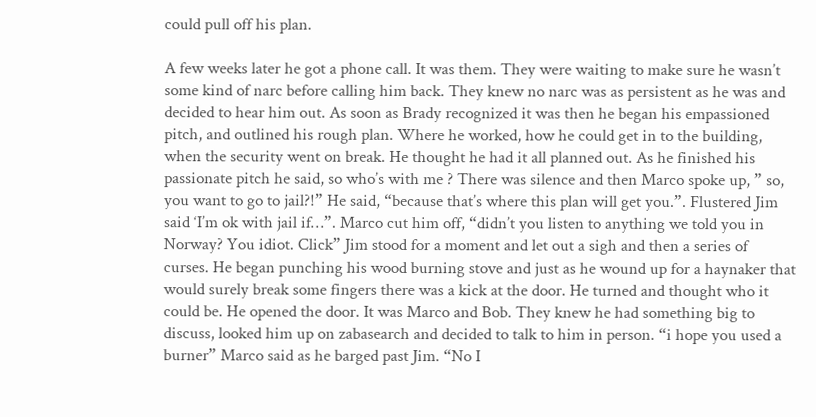could pull off his plan.

A few weeks later he got a phone call. It was them. They were waiting to make sure he wasn’t some kind of narc before calling him back. They knew no narc was as persistent as he was and decided to hear him out. As soon as Brady recognized it was then he began his empassioned pitch, and outlined his rough plan. Where he worked, how he could get in to the building, when the security went on break. He thought he had it all planned out. As he finished his passionate pitch he said, so who’s with me ? There was silence and then Marco spoke up, ” so, you want to go to jail?!” He said, “because that’s where this plan will get you.”. Flustered Jim said ‘I’m ok with jail if…”. Marco cut him off, “didn’t you listen to anything we told you in Norway? You idiot. Click” Jim stood for a moment and let out a sigh and then a series of curses. He began punching his wood burning stove and just as he wound up for a haynaker that would surely break some fingers there was a kick at the door. He turned and thought who it could be. He opened the door. It was Marco and Bob. They knew he had something big to discuss, looked him up on zabasearch and decided to talk to him in person. “i hope you used a burner” Marco said as he barged past Jim. “No I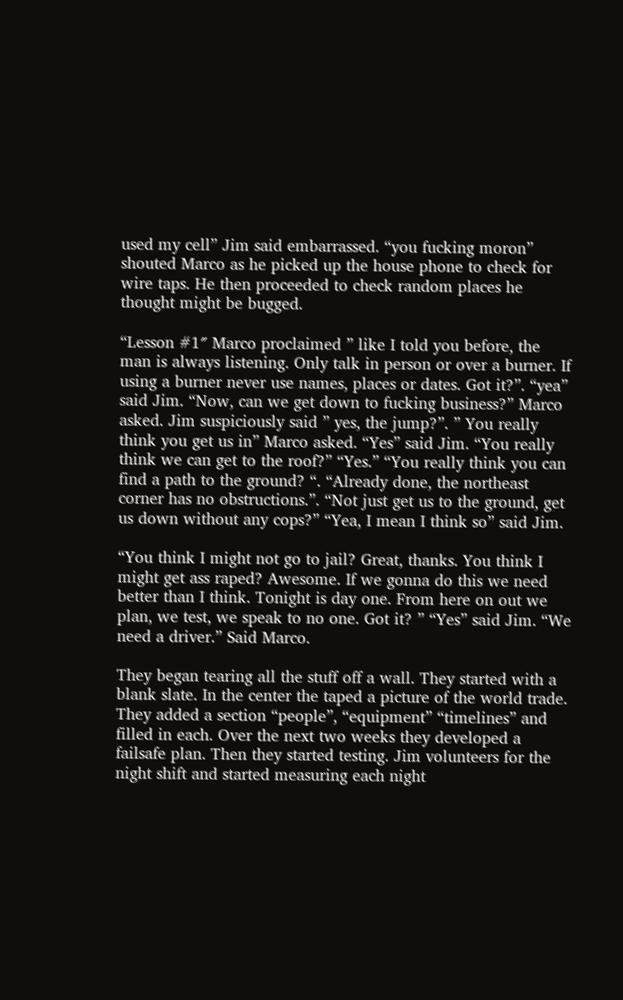used my cell” Jim said embarrassed. “you fucking moron” shouted Marco as he picked up the house phone to check for wire taps. He then proceeded to check random places he thought might be bugged.

“Lesson #1″ Marco proclaimed ” like I told you before, the man is always listening. Only talk in person or over a burner. If using a burner never use names, places or dates. Got it?”. “yea” said Jim. “Now, can we get down to fucking business?” Marco asked. Jim suspiciously said ” yes, the jump?”. ” You really think you get us in” Marco asked. “Yes” said Jim. “You really think we can get to the roof?” “Yes.” “You really think you can find a path to the ground? “. “Already done, the northeast corner has no obstructions.”. “Not just get us to the ground, get us down without any cops?” “Yea, I mean I think so” said Jim.

“You think I might not go to jail? Great, thanks. You think I might get ass raped? Awesome. If we gonna do this we need better than I think. Tonight is day one. From here on out we plan, we test, we speak to no one. Got it? ” “Yes” said Jim. “We need a driver.” Said Marco.

They began tearing all the stuff off a wall. They started with a blank slate. In the center the taped a picture of the world trade. They added a section “people”, “equipment” “timelines” and filled in each. Over the next two weeks they developed a failsafe plan. Then they started testing. Jim volunteers for the night shift and started measuring each night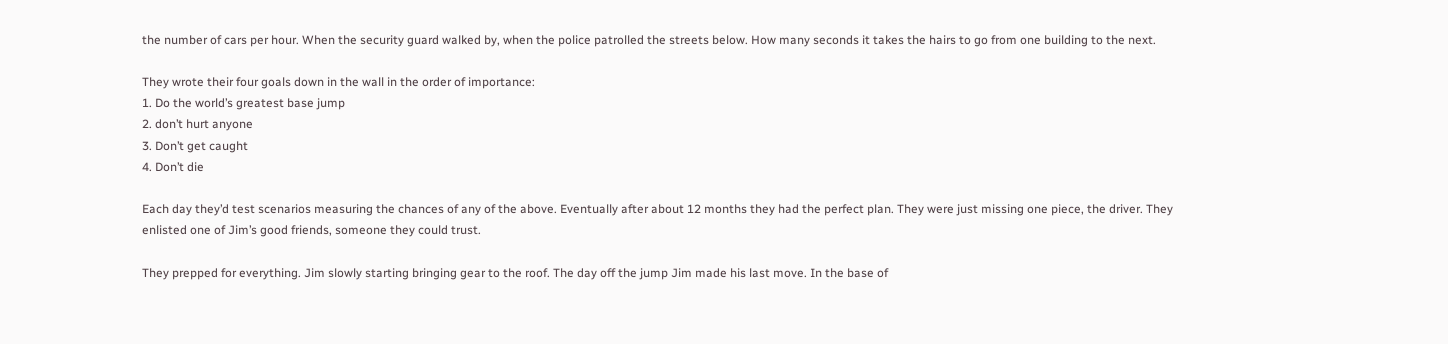the number of cars per hour. When the security guard walked by, when the police patrolled the streets below. How many seconds it takes the hairs to go from one building to the next.

They wrote their four goals down in the wall in the order of importance:
1. Do the world’s greatest base jump
2. don’t hurt anyone
3. Don’t get caught
4. Don’t die

Each day they’d test scenarios measuring the chances of any of the above. Eventually after about 12 months they had the perfect plan. They were just missing one piece, the driver. They enlisted one of Jim’s good friends, someone they could trust.

They prepped for everything. Jim slowly starting bringing gear to the roof. The day off the jump Jim made his last move. In the base of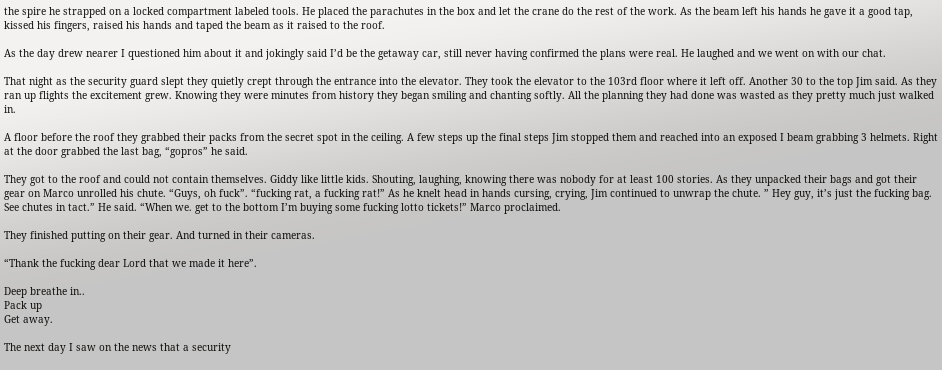the spire he strapped on a locked compartment labeled tools. He placed the parachutes in the box and let the crane do the rest of the work. As the beam left his hands he gave it a good tap, kissed his fingers, raised his hands and taped the beam as it raised to the roof.

As the day drew nearer I questioned him about it and jokingly said I’d be the getaway car, still never having confirmed the plans were real. He laughed and we went on with our chat.

That night as the security guard slept they quietly crept through the entrance into the elevator. They took the elevator to the 103rd floor where it left off. Another 30 to the top Jim said. As they ran up flights the excitement grew. Knowing they were minutes from history they began smiling and chanting softly. All the planning they had done was wasted as they pretty much just walked in.

A floor before the roof they grabbed their packs from the secret spot in the ceiling. A few steps up the final steps Jim stopped them and reached into an exposed I beam grabbing 3 helmets. Right at the door grabbed the last bag, “gopros” he said.

They got to the roof and could not contain themselves. Giddy like little kids. Shouting, laughing, knowing there was nobody for at least 100 stories. As they unpacked their bags and got their gear on Marco unrolled his chute. “Guys, oh fuck”. “fucking rat, a fucking rat!” As he knelt head in hands cursing, crying, Jim continued to unwrap the chute. ” Hey guy, it’s just the fucking bag. See chutes in tact.” He said. “When we. get to the bottom I’m buying some fucking lotto tickets!” Marco proclaimed.

They finished putting on their gear. And turned in their cameras.

“Thank the fucking dear Lord that we made it here”.

Deep breathe in..
Pack up
Get away.

The next day I saw on the news that a security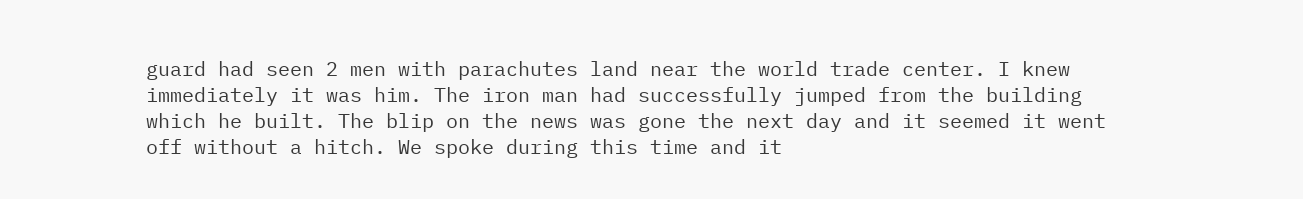guard had seen 2 men with parachutes land near the world trade center. I knew immediately it was him. The iron man had successfully jumped from the building which he built. The blip on the news was gone the next day and it seemed it went off without a hitch. We spoke during this time and it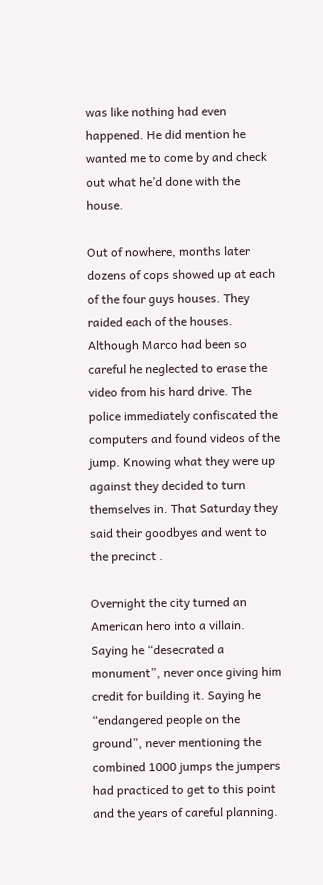was like nothing had even happened. He did mention he wanted me to come by and check out what he’d done with the house.

Out of nowhere, months later dozens of cops showed up at each of the four guys houses. They raided each of the houses. Although Marco had been so careful he neglected to erase the video from his hard drive. The police immediately confiscated the computers and found videos of the jump. Knowing what they were up against they decided to turn themselves in. That Saturday they said their goodbyes and went to the precinct .

Overnight the city turned an American hero into a villain. Saying he “desecrated a monument”, never once giving him credit for building it. Saying he “endangered people on the ground”, never mentioning the combined 1000 jumps the jumpers had practiced to get to this point and the years of careful planning.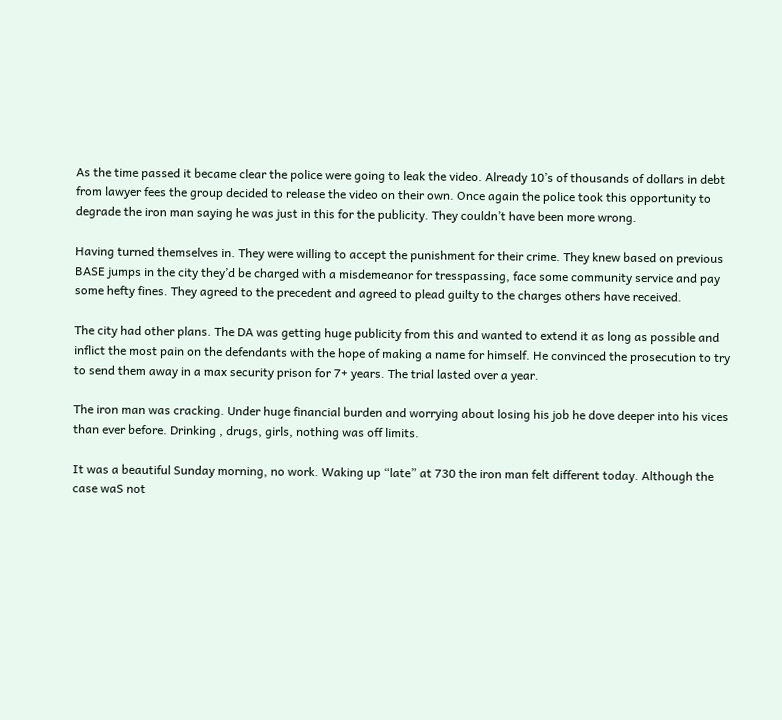As the time passed it became clear the police were going to leak the video. Already 10’s of thousands of dollars in debt from lawyer fees the group decided to release the video on their own. Once again the police took this opportunity to degrade the iron man saying he was just in this for the publicity. They couldn’t have been more wrong.

Having turned themselves in. They were willing to accept the punishment for their crime. They knew based on previous BASE jumps in the city they’d be charged with a misdemeanor for tresspassing, face some community service and pay some hefty fines. They agreed to the precedent and agreed to plead guilty to the charges others have received.

The city had other plans. The DA was getting huge publicity from this and wanted to extend it as long as possible and inflict the most pain on the defendants with the hope of making a name for himself. He convinced the prosecution to try to send them away in a max security prison for 7+ years. The trial lasted over a year.

The iron man was cracking. Under huge financial burden and worrying about losing his job he dove deeper into his vices than ever before. Drinking , drugs, girls, nothing was off limits.

It was a beautiful Sunday morning, no work. Waking up “late” at 730 the iron man felt different today. Although the case waS not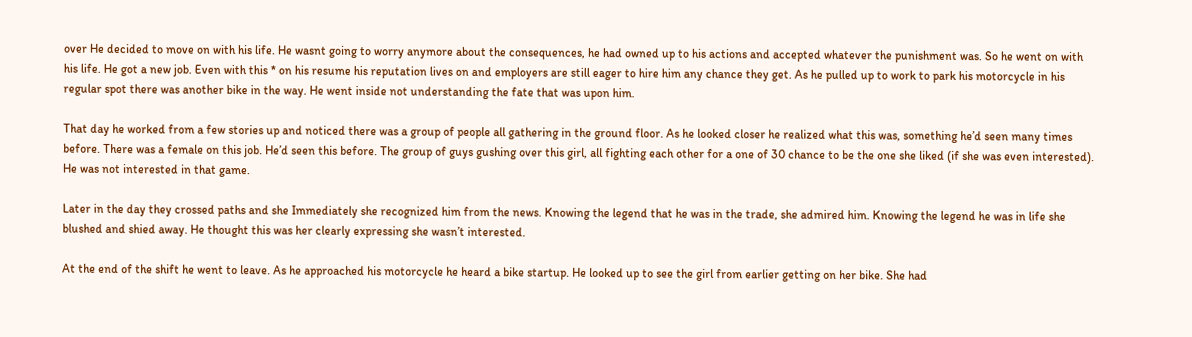over He decided to move on with his life. He wasnt going to worry anymore about the consequences, he had owned up to his actions and accepted whatever the punishment was. So he went on with his life. He got a new job. Even with this * on his resume his reputation lives on and employers are still eager to hire him any chance they get. As he pulled up to work to park his motorcycle in his regular spot there was another bike in the way. He went inside not understanding the fate that was upon him.

That day he worked from a few stories up and noticed there was a group of people all gathering in the ground floor. As he looked closer he realized what this was, something he’d seen many times before. There was a female on this job. He’d seen this before. The group of guys gushing over this girl, all fighting each other for a one of 30 chance to be the one she liked (if she was even interested). He was not interested in that game.

Later in the day they crossed paths and she Immediately she recognized him from the news. Knowing the legend that he was in the trade, she admired him. Knowing the legend he was in life she blushed and shied away. He thought this was her clearly expressing she wasn’t interested.

At the end of the shift he went to leave. As he approached his motorcycle he heard a bike startup. He looked up to see the girl from earlier getting on her bike. She had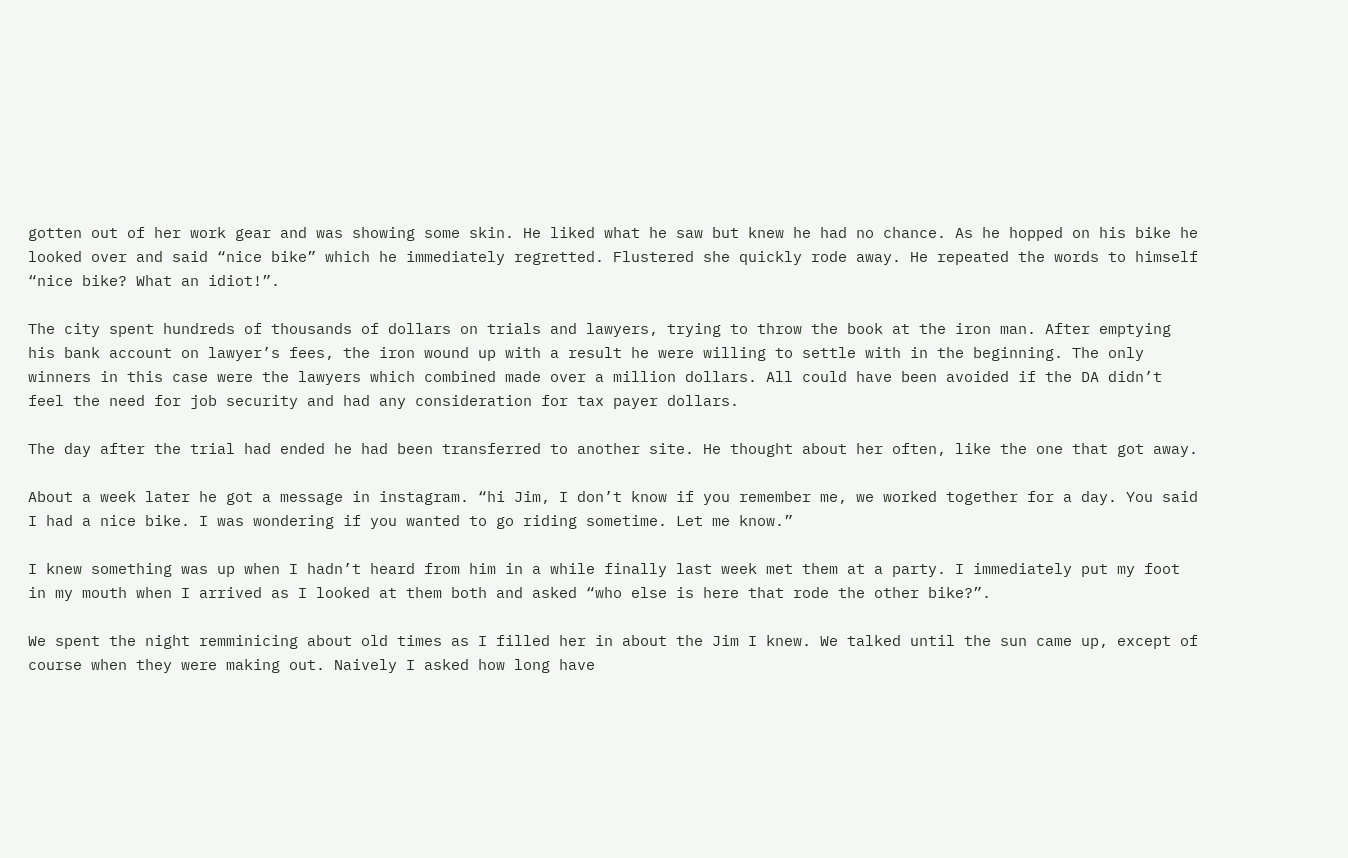gotten out of her work gear and was showing some skin. He liked what he saw but knew he had no chance. As he hopped on his bike he looked over and said “nice bike” which he immediately regretted. Flustered she quickly rode away. He repeated the words to himself “nice bike? What an idiot!”.

The city spent hundreds of thousands of dollars on trials and lawyers, trying to throw the book at the iron man. After emptying his bank account on lawyer’s fees, the iron wound up with a result he were willing to settle with in the beginning. The only winners in this case were the lawyers which combined made over a million dollars. All could have been avoided if the DA didn’t feel the need for job security and had any consideration for tax payer dollars.

The day after the trial had ended he had been transferred to another site. He thought about her often, like the one that got away.

About a week later he got a message in instagram. “hi Jim, I don’t know if you remember me, we worked together for a day. You said I had a nice bike. I was wondering if you wanted to go riding sometime. Let me know.”

I knew something was up when I hadn’t heard from him in a while finally last week met them at a party. I immediately put my foot in my mouth when I arrived as I looked at them both and asked “who else is here that rode the other bike?”.

We spent the night remminicing about old times as I filled her in about the Jim I knew. We talked until the sun came up, except of course when they were making out. Naively I asked how long have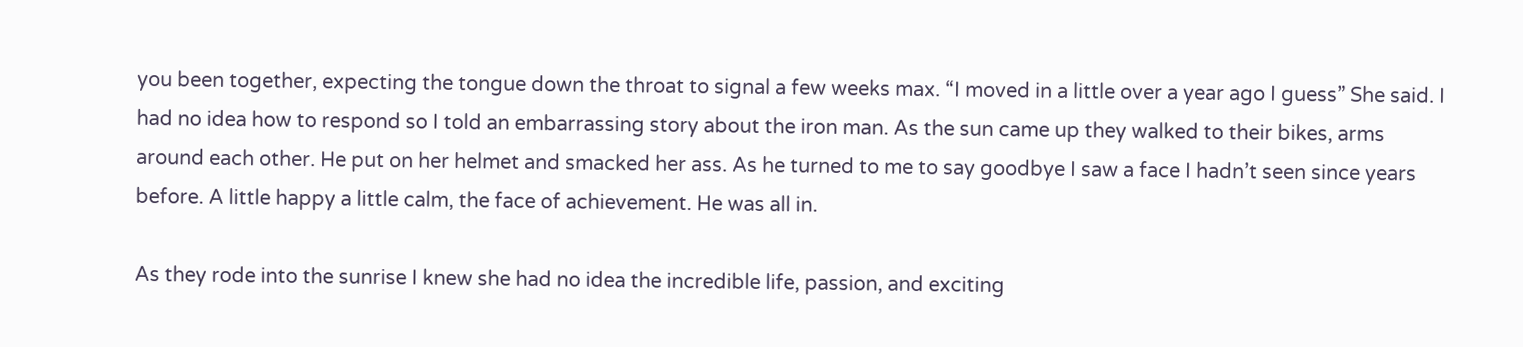you been together, expecting the tongue down the throat to signal a few weeks max. “I moved in a little over a year ago I guess” She said. I had no idea how to respond so I told an embarrassing story about the iron man. As the sun came up they walked to their bikes, arms around each other. He put on her helmet and smacked her ass. As he turned to me to say goodbye I saw a face I hadn’t seen since years before. A little happy a little calm, the face of achievement. He was all in.

As they rode into the sunrise I knew she had no idea the incredible life, passion, and exciting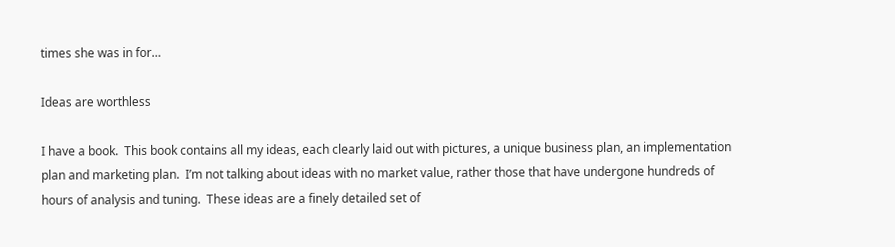times she was in for…

Ideas are worthless

I have a book.  This book contains all my ideas, each clearly laid out with pictures, a unique business plan, an implementation plan and marketing plan.  I’m not talking about ideas with no market value, rather those that have undergone hundreds of hours of analysis and tuning.  These ideas are a finely detailed set of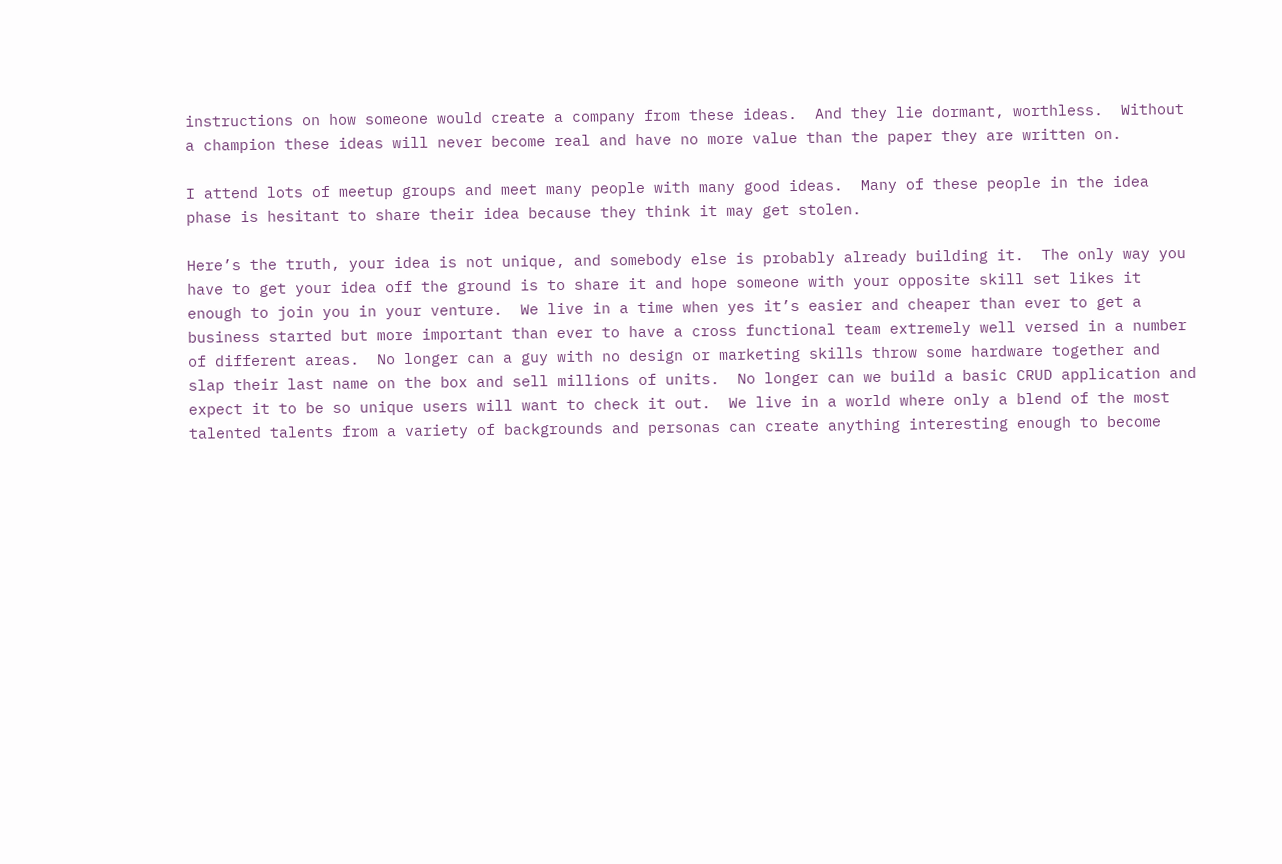instructions on how someone would create a company from these ideas.  And they lie dormant, worthless.  Without a champion these ideas will never become real and have no more value than the paper they are written on.

I attend lots of meetup groups and meet many people with many good ideas.  Many of these people in the idea phase is hesitant to share their idea because they think it may get stolen.

Here’s the truth, your idea is not unique, and somebody else is probably already building it.  The only way you have to get your idea off the ground is to share it and hope someone with your opposite skill set likes it enough to join you in your venture.  We live in a time when yes it’s easier and cheaper than ever to get a business started but more important than ever to have a cross functional team extremely well versed in a number of different areas.  No longer can a guy with no design or marketing skills throw some hardware together and slap their last name on the box and sell millions of units.  No longer can we build a basic CRUD application and expect it to be so unique users will want to check it out.  We live in a world where only a blend of the most talented talents from a variety of backgrounds and personas can create anything interesting enough to become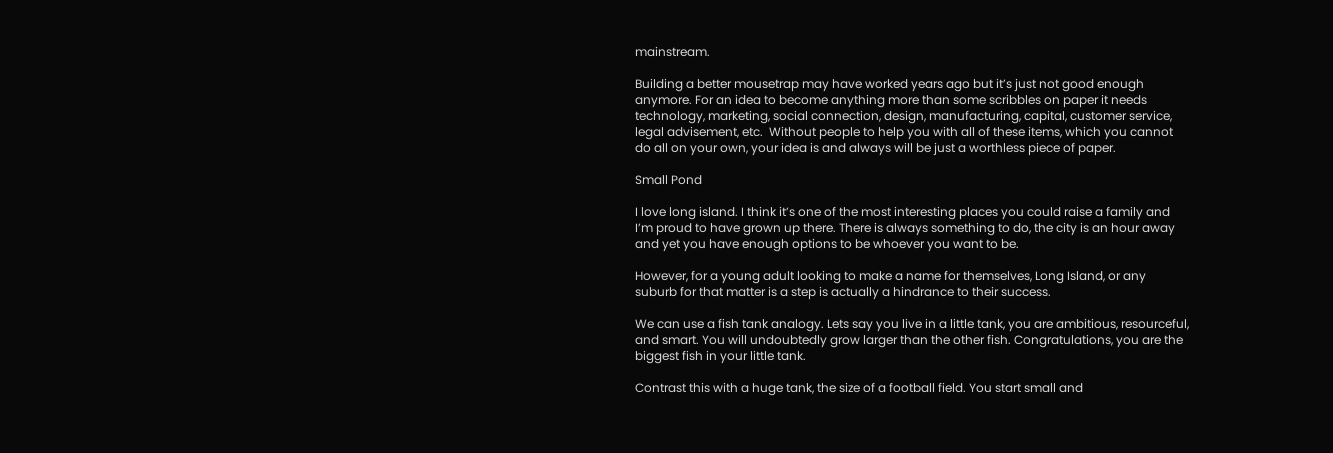mainstream.

Building a better mousetrap may have worked years ago but it’s just not good enough anymore. For an idea to become anything more than some scribbles on paper it needs technology, marketing, social connection, design, manufacturing, capital, customer service, legal advisement, etc.  Without people to help you with all of these items, which you cannot do all on your own, your idea is and always will be just a worthless piece of paper.

Small Pond

I love long island. I think it’s one of the most interesting places you could raise a family and I’m proud to have grown up there. There is always something to do, the city is an hour away and yet you have enough options to be whoever you want to be.

However, for a young adult looking to make a name for themselves, Long Island, or any suburb for that matter is a step is actually a hindrance to their success.

We can use a fish tank analogy. Lets say you live in a little tank, you are ambitious, resourceful, and smart. You will undoubtedly grow larger than the other fish. Congratulations, you are the biggest fish in your little tank.

Contrast this with a huge tank, the size of a football field. You start small and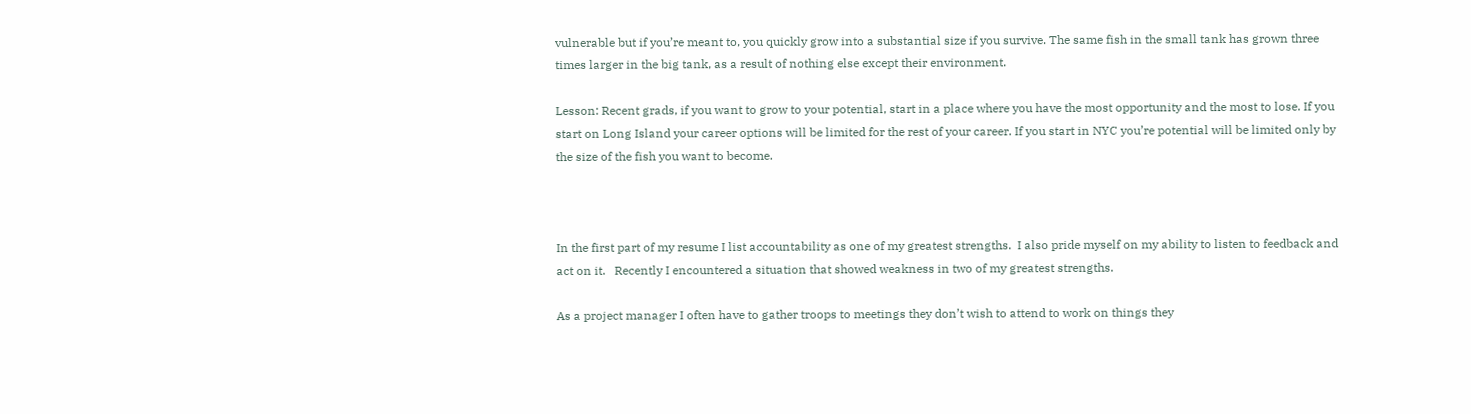vulnerable but if you’re meant to, you quickly grow into a substantial size if you survive. The same fish in the small tank has grown three times larger in the big tank, as a result of nothing else except their environment.

Lesson: Recent grads, if you want to grow to your potential, start in a place where you have the most opportunity and the most to lose. If you start on Long Island your career options will be limited for the rest of your career. If you start in NYC you’re potential will be limited only by the size of the fish you want to become.



In the first part of my resume I list accountability as one of my greatest strengths.  I also pride myself on my ability to listen to feedback and act on it.   Recently I encountered a situation that showed weakness in two of my greatest strengths.

As a project manager I often have to gather troops to meetings they don’t wish to attend to work on things they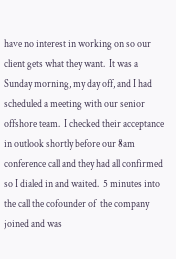have no interest in working on so our client gets what they want.  It was a Sunday morning, my day off, and I had scheduled a meeting with our senior offshore team.  I checked their acceptance in outlook shortly before our 8am conference call and they had all confirmed so I dialed in and waited.  5 minutes into the call the cofounder of  the company joined and was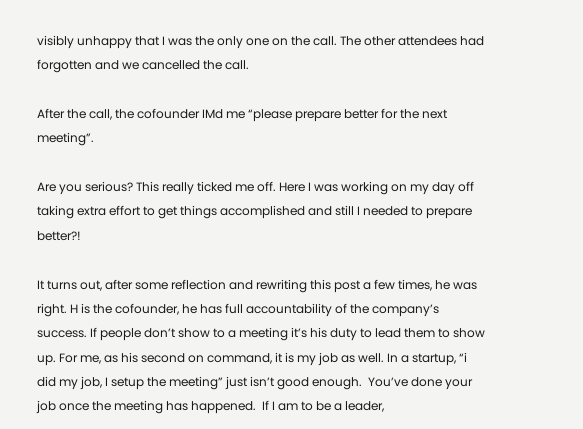visibly unhappy that I was the only one on the call. The other attendees had forgotten and we cancelled the call.

After the call, the cofounder IMd me “please prepare better for the next meeting”.

Are you serious? This really ticked me off. Here I was working on my day off taking extra effort to get things accomplished and still I needed to prepare better?!

It turns out, after some reflection and rewriting this post a few times, he was right. H is the cofounder, he has full accountability of the company’s success. If people don’t show to a meeting it’s his duty to lead them to show up. For me, as his second on command, it is my job as well. In a startup, “i did my job, I setup the meeting” just isn’t good enough.  You’ve done your job once the meeting has happened.  If I am to be a leader,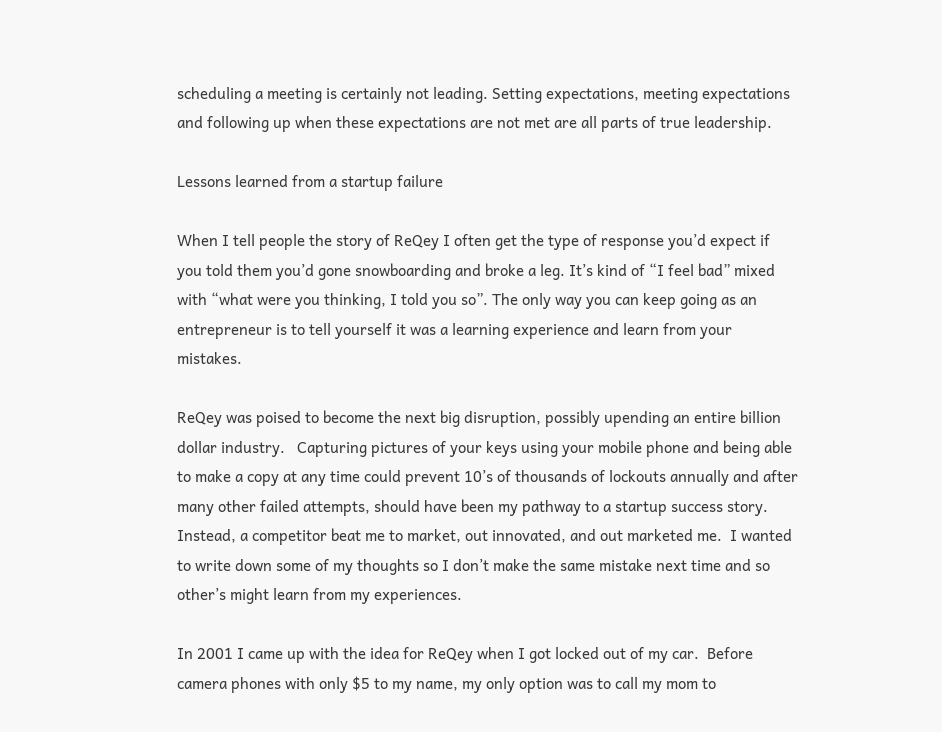scheduling a meeting is certainly not leading. Setting expectations, meeting expectations and following up when these expectations are not met are all parts of true leadership.

Lessons learned from a startup failure

When I tell people the story of ReQey I often get the type of response you’d expect if you told them you’d gone snowboarding and broke a leg. It’s kind of “I feel bad” mixed with “what were you thinking, I told you so”. The only way you can keep going as an entrepreneur is to tell yourself it was a learning experience and learn from your mistakes.

ReQey was poised to become the next big disruption, possibly upending an entire billion dollar industry.   Capturing pictures of your keys using your mobile phone and being able to make a copy at any time could prevent 10’s of thousands of lockouts annually and after many other failed attempts, should have been my pathway to a startup success story.  Instead, a competitor beat me to market, out innovated, and out marketed me.  I wanted to write down some of my thoughts so I don’t make the same mistake next time and so other’s might learn from my experiences.

In 2001 I came up with the idea for ReQey when I got locked out of my car.  Before camera phones with only $5 to my name, my only option was to call my mom to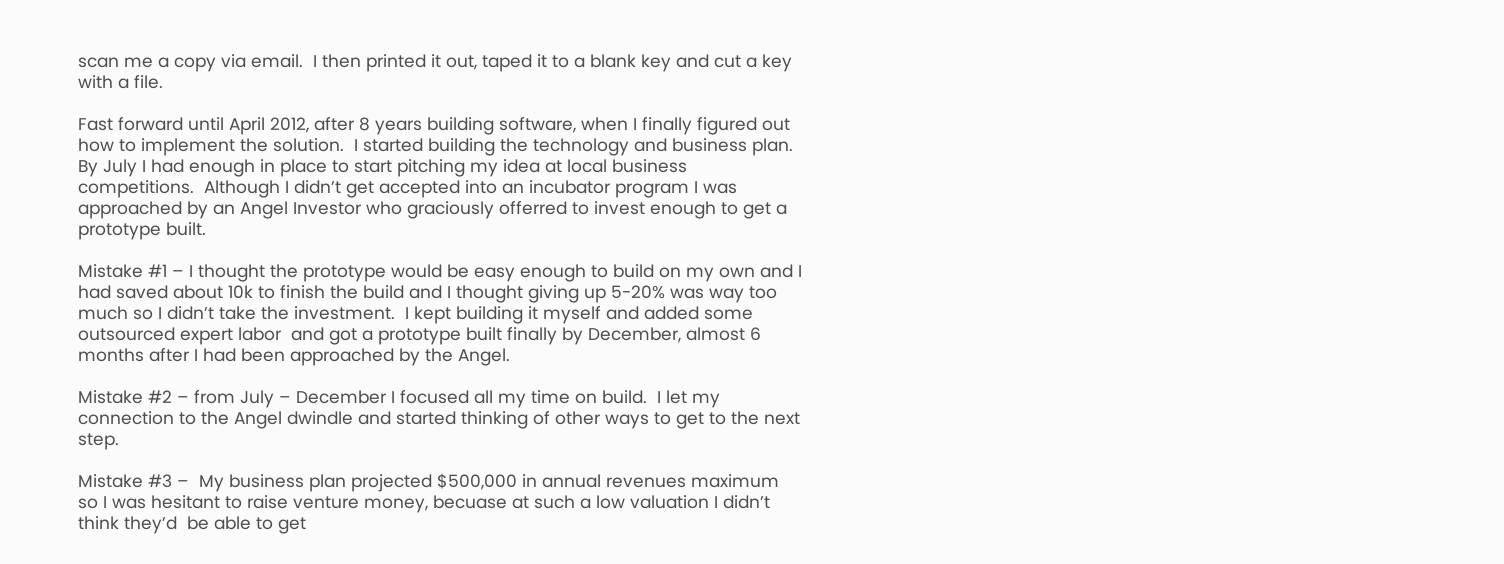scan me a copy via email.  I then printed it out, taped it to a blank key and cut a key with a file.

Fast forward until April 2012, after 8 years building software, when I finally figured out how to implement the solution.  I started building the technology and business plan.  By July I had enough in place to start pitching my idea at local business competitions.  Although I didn’t get accepted into an incubator program I was approached by an Angel Investor who graciously offerred to invest enough to get a prototype built.

Mistake #1 – I thought the prototype would be easy enough to build on my own and I had saved about 10k to finish the build and I thought giving up 5-20% was way too much so I didn’t take the investment.  I kept building it myself and added some outsourced expert labor  and got a prototype built finally by December, almost 6 months after I had been approached by the Angel.

Mistake #2 – from July – December I focused all my time on build.  I let my connection to the Angel dwindle and started thinking of other ways to get to the next step.

Mistake #3 –  My business plan projected $500,000 in annual revenues maximum so I was hesitant to raise venture money, becuase at such a low valuation I didn’t think they’d  be able to get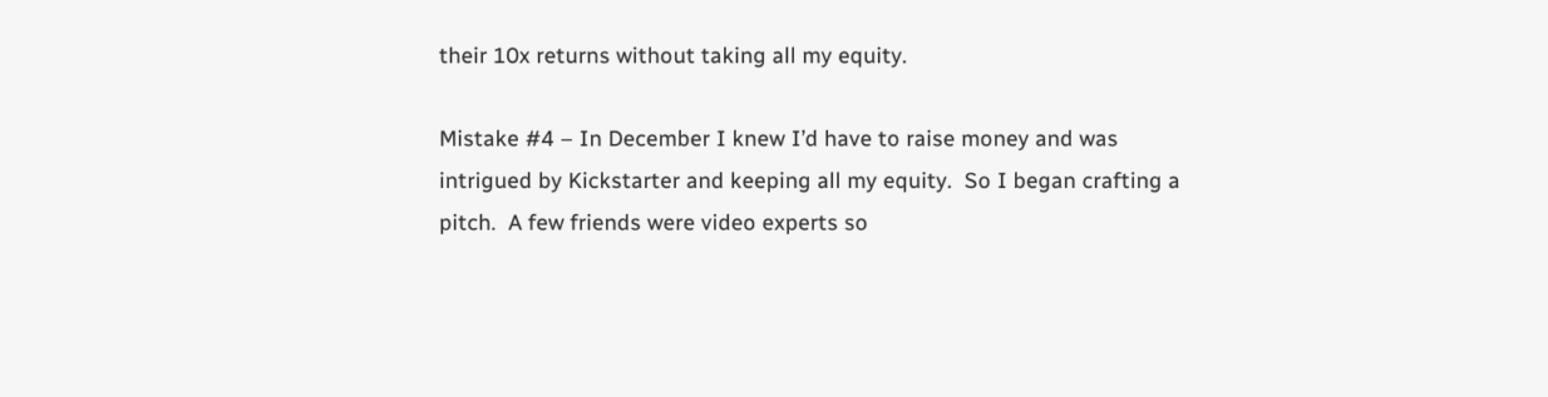their 10x returns without taking all my equity.

Mistake #4 – In December I knew I’d have to raise money and was intrigued by Kickstarter and keeping all my equity.  So I began crafting a pitch.  A few friends were video experts so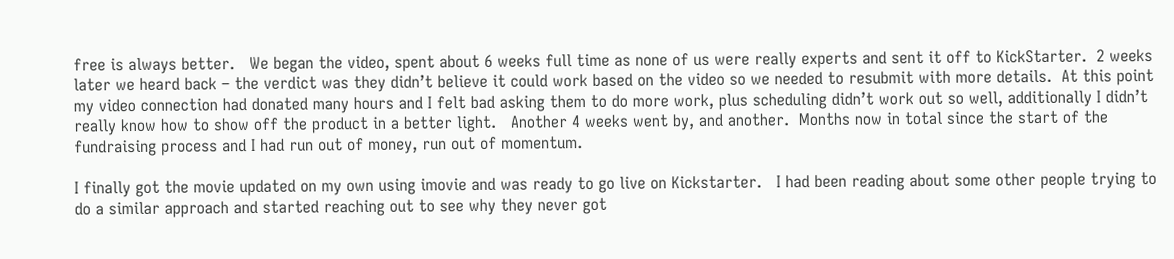free is always better.   We began the video, spent about 6 weeks full time as none of us were really experts and sent it off to KickStarter.  2 weeks later we heard back – the verdict was they didn’t believe it could work based on the video so we needed to resubmit with more details.  At this point my video connection had donated many hours and I felt bad asking them to do more work, plus scheduling didn’t work out so well, additionally I didn’t really know how to show off the product in a better light.   Another 4 weeks went by, and another.  Months now in total since the start of the fundraising process and I had run out of money, run out of momentum.

I finally got the movie updated on my own using imovie and was ready to go live on Kickstarter.   I had been reading about some other people trying to do a similar approach and started reaching out to see why they never got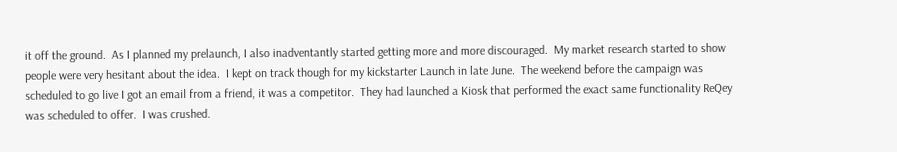it off the ground.  As I planned my prelaunch, I also inadventantly started getting more and more discouraged.  My market research started to show people were very hesitant about the idea.  I kept on track though for my kickstarter Launch in late June.  The weekend before the campaign was scheduled to go live I got an email from a friend, it was a competitor.  They had launched a Kiosk that performed the exact same functionality ReQey was scheduled to offer.  I was crushed.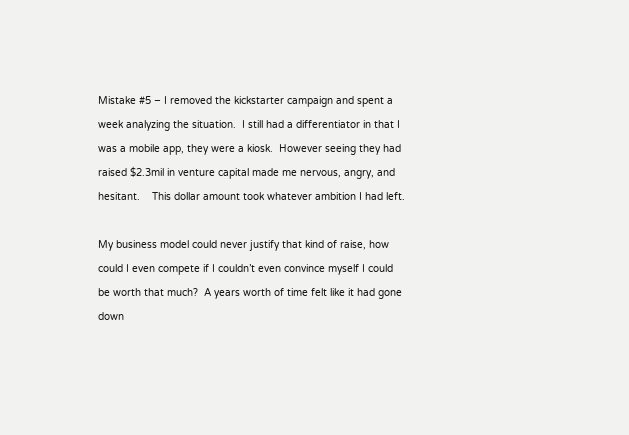Mistake #5 – I removed the kickstarter campaign and spent a week analyzing the situation.  I still had a differentiator in that I was a mobile app, they were a kiosk.  However seeing they had raised $2.3mil in venture capital made me nervous, angry, and hesitant.    This dollar amount took whatever ambition I had left.

My business model could never justify that kind of raise, how could I even compete if I couldn’t even convince myself I could be worth that much?  A years worth of time felt like it had gone down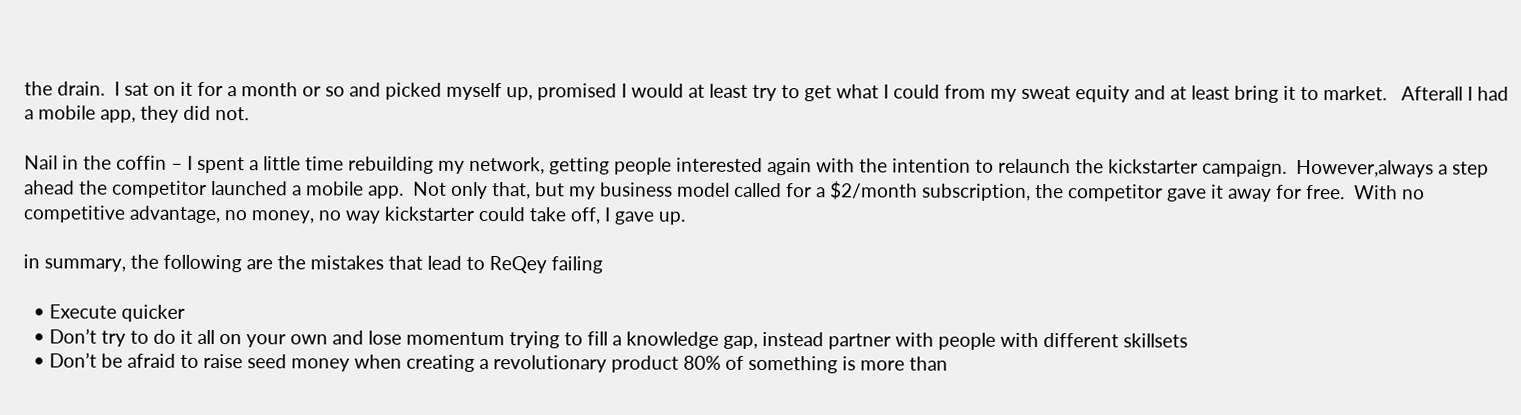the drain.  I sat on it for a month or so and picked myself up, promised I would at least try to get what I could from my sweat equity and at least bring it to market.   Afterall I had a mobile app, they did not.

Nail in the coffin – I spent a little time rebuilding my network, getting people interested again with the intention to relaunch the kickstarter campaign.  However,always a step ahead the competitor launched a mobile app.  Not only that, but my business model called for a $2/month subscription, the competitor gave it away for free.  With no competitive advantage, no money, no way kickstarter could take off, I gave up.

in summary, the following are the mistakes that lead to ReQey failing

  • Execute quicker
  • Don’t try to do it all on your own and lose momentum trying to fill a knowledge gap, instead partner with people with different skillsets
  • Don’t be afraid to raise seed money when creating a revolutionary product 80% of something is more than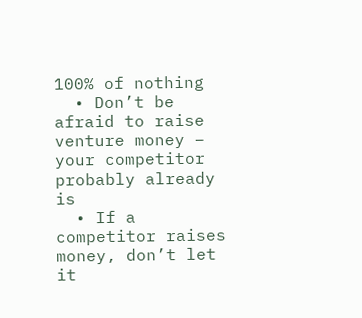100% of nothing
  • Don’t be afraid to raise venture money – your competitor probably already is
  • If a competitor raises money, don’t let it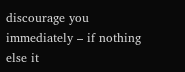discourage you immediately – if nothing else it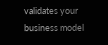validates your business model